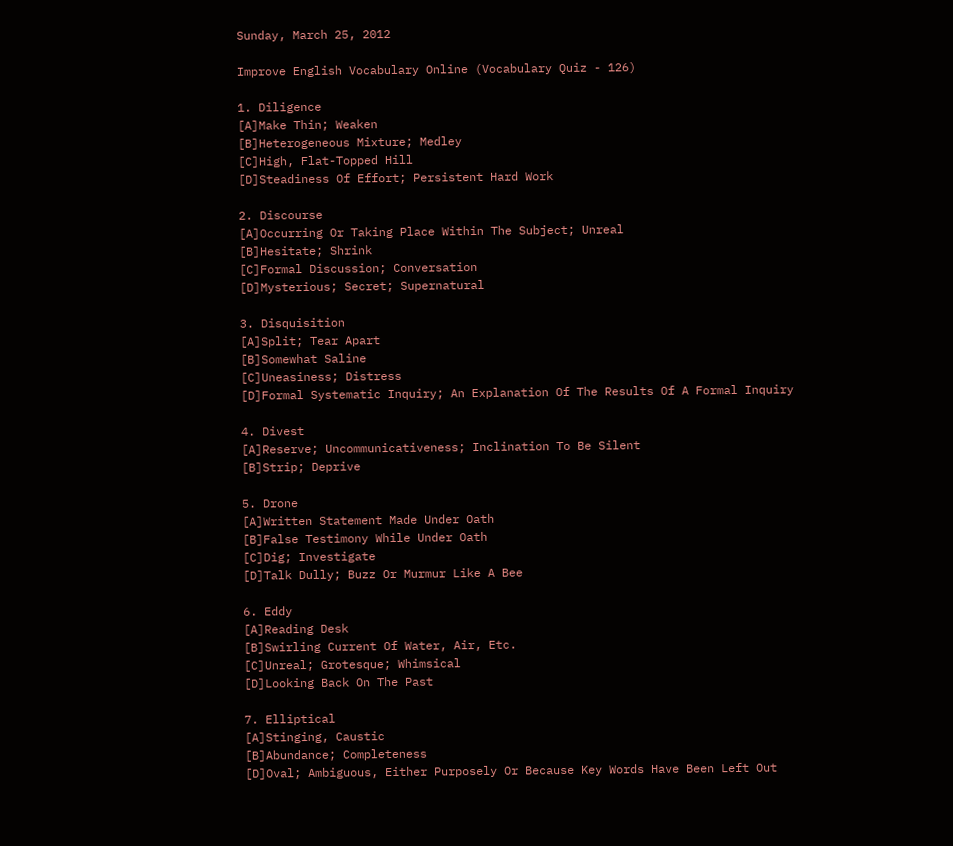Sunday, March 25, 2012

Improve English Vocabulary Online (Vocabulary Quiz - 126)

1. Diligence
[A]Make Thin; Weaken
[B]Heterogeneous Mixture; Medley
[C]High, Flat-Topped Hill
[D]Steadiness Of Effort; Persistent Hard Work

2. Discourse
[A]Occurring Or Taking Place Within The Subject; Unreal
[B]Hesitate; Shrink
[C]Formal Discussion; Conversation
[D]Mysterious; Secret; Supernatural

3. Disquisition
[A]Split; Tear Apart
[B]Somewhat Saline
[C]Uneasiness; Distress
[D]Formal Systematic Inquiry; An Explanation Of The Results Of A Formal Inquiry

4. Divest
[A]Reserve; Uncommunicativeness; Inclination To Be Silent
[B]Strip; Deprive

5. Drone
[A]Written Statement Made Under Oath
[B]False Testimony While Under Oath
[C]Dig; Investigate
[D]Talk Dully; Buzz Or Murmur Like A Bee

6. Eddy
[A]Reading Desk
[B]Swirling Current Of Water, Air, Etc.
[C]Unreal; Grotesque; Whimsical
[D]Looking Back On The Past

7. Elliptical
[A]Stinging, Caustic
[B]Abundance; Completeness
[D]Oval; Ambiguous, Either Purposely Or Because Key Words Have Been Left Out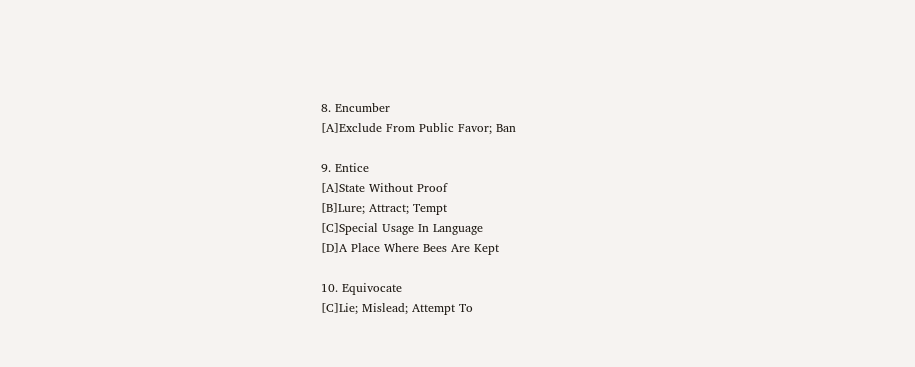8. Encumber
[A]Exclude From Public Favor; Ban

9. Entice
[A]State Without Proof
[B]Lure; Attract; Tempt
[C]Special Usage In Language
[D]A Place Where Bees Are Kept

10. Equivocate
[C]Lie; Mislead; Attempt To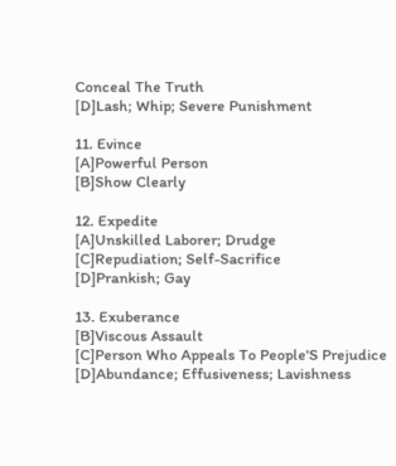Conceal The Truth
[D]Lash; Whip; Severe Punishment

11. Evince
[A]Powerful Person
[B]Show Clearly

12. Expedite
[A]Unskilled Laborer; Drudge
[C]Repudiation; Self-Sacrifice
[D]Prankish; Gay

13. Exuberance
[B]Viscous Assault
[C]Person Who Appeals To People'S Prejudice
[D]Abundance; Effusiveness; Lavishness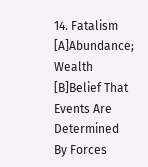14. Fatalism
[A]Abundance; Wealth
[B]Belief That Events Are Determined By Forces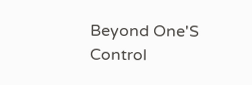Beyond One'S Control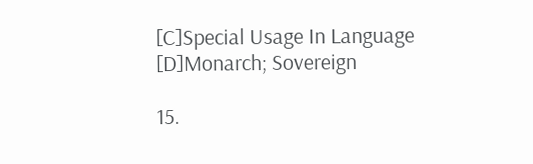[C]Special Usage In Language
[D]Monarch; Sovereign

15.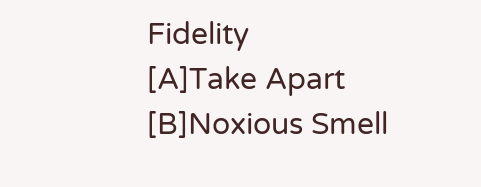Fidelity
[A]Take Apart
[B]Noxious Smell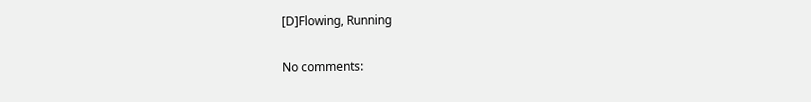[D]Flowing, Running

No comments: